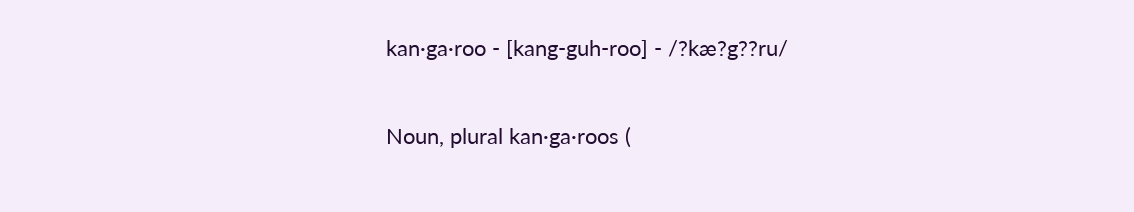kan·ga·roo - [kang-guh-roo] - /?kæ?g??ru/

Noun, plural kan·ga·roos (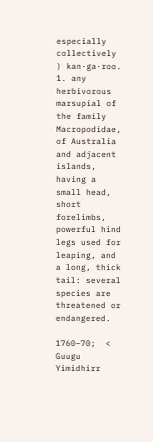especially collectively ) kan·ga·roo.
1. any herbivorous marsupial of the family Macropodidae, of Australia and adjacent islands, having a small head, short forelimbs, powerful hind legs used for leaping, and a long, thick tail: several species are threatened or endangered.

1760–70;  < Guugu  Yimidhirr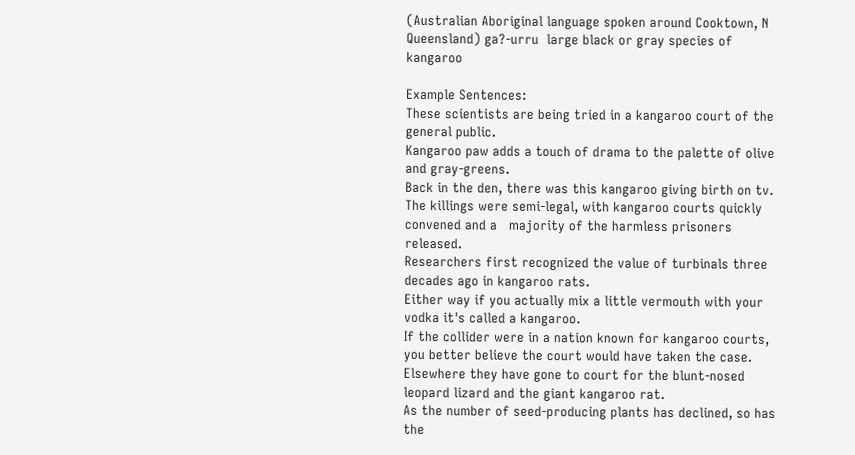(Australian Aboriginal language spoken around Cooktown, N Queensland) ga?-urru  large black or gray species of kangaroo

Example Sentences:
These scientists are being tried in a kangaroo court of the general public.
Kangaroo paw adds a touch of drama to the palette of olive and gray-greens.
Back in the den, there was this kangaroo giving birth on tv.
The killings were semi-legal, with kangaroo courts quickly convened and a   majority of the harmless prisoners released.
Researchers first recognized the value of turbinals three decades ago in kangaroo rats.
Either way if you actually mix a little vermouth with your vodka it's called a kangaroo.
If the collider were in a nation known for kangaroo courts, you better believe the court would have taken the case.
Elsewhere they have gone to court for the blunt-nosed leopard lizard and the giant kangaroo rat.
As the number of seed-producing plants has declined, so has the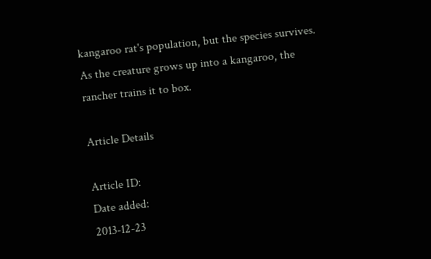kangaroo rat's population, but the species survives.
As the creature grows up into a kangaroo, the rancher trains it to box.

Article Details

Article ID:
Date added:
2013-12-23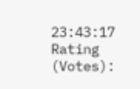23:43:17
Rating (Votes):